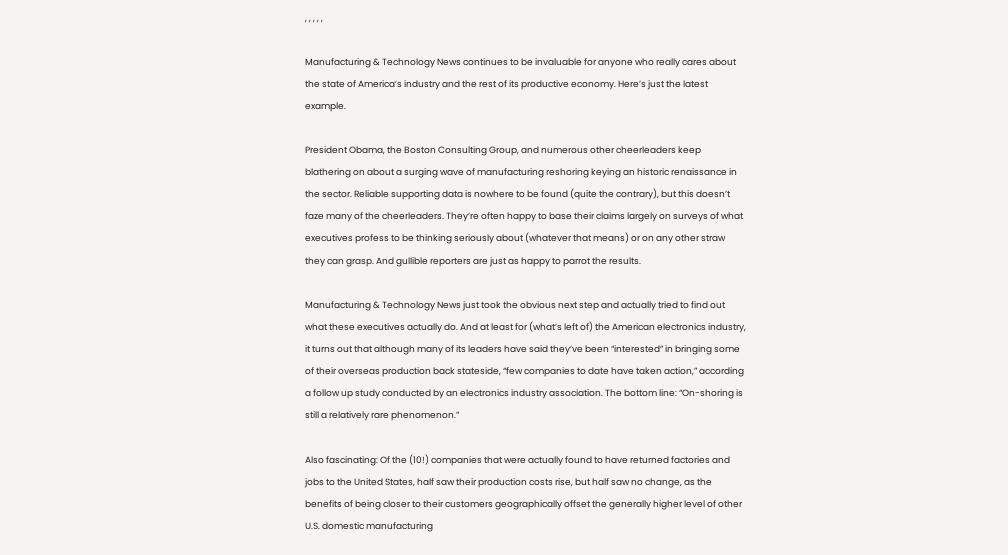, , , , ,

Manufacturing & Technology News continues to be invaluable for anyone who really cares about the state of America’s industry and the rest of its productive economy. Here’s just the latest example.

President Obama, the Boston Consulting Group, and numerous other cheerleaders keep blathering on about a surging wave of manufacturing reshoring keying an historic renaissance in the sector. Reliable supporting data is nowhere to be found (quite the contrary), but this doesn’t faze many of the cheerleaders. They’re often happy to base their claims largely on surveys of what executives profess to be thinking seriously about (whatever that means) or on any other straw they can grasp. And gullible reporters are just as happy to parrot the results.

Manufacturing & Technology News just took the obvious next step and actually tried to find out what these executives actually do. And at least for (what’s left of) the American electronics industry, it turns out that although many of its leaders have said they’ve been “interested” in bringing some of their overseas production back stateside, “few companies to date have taken action,” according a follow up study conducted by an electronics industry association. The bottom line: “On-shoring is still a relatively rare phenomenon.”

Also fascinating: Of the (10!) companies that were actually found to have returned factories and jobs to the United States, half saw their production costs rise, but half saw no change, as the benefits of being closer to their customers geographically offset the generally higher level of other U.S. domestic manufacturing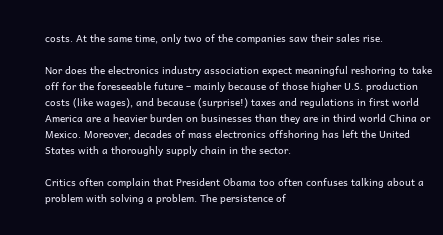costs. At the same time, only two of the companies saw their sales rise.

Nor does the electronics industry association expect meaningful reshoring to take off for the foreseeable future – mainly because of those higher U.S. production costs (like wages), and because (surprise!) taxes and regulations in first world America are a heavier burden on businesses than they are in third world China or Mexico. Moreover, decades of mass electronics offshoring has left the United States with a thoroughly supply chain in the sector.

Critics often complain that President Obama too often confuses talking about a problem with solving a problem. The persistence of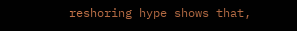reshoring hype shows that,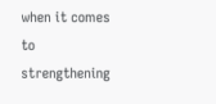when it comes to strengthening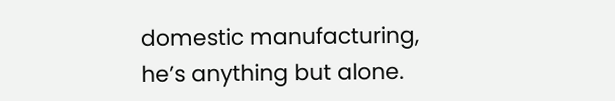domestic manufacturing, he’s anything but alone.